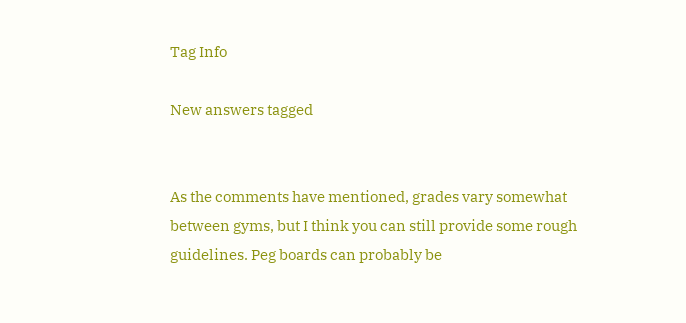Tag Info

New answers tagged


As the comments have mentioned, grades vary somewhat between gyms, but I think you can still provide some rough guidelines. Peg boards can probably be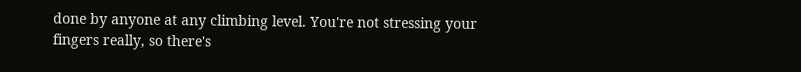done by anyone at any climbing level. You're not stressing your fingers really, so there's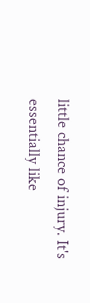little chance of injury. It's essentially like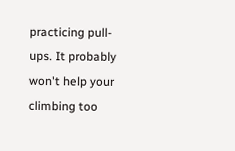practicing pull-ups. It probably won't help your climbing too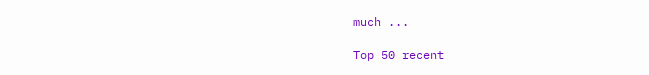much ...

Top 50 recent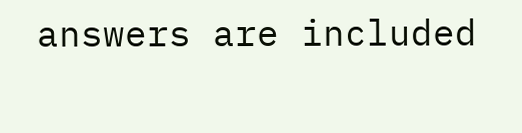answers are included